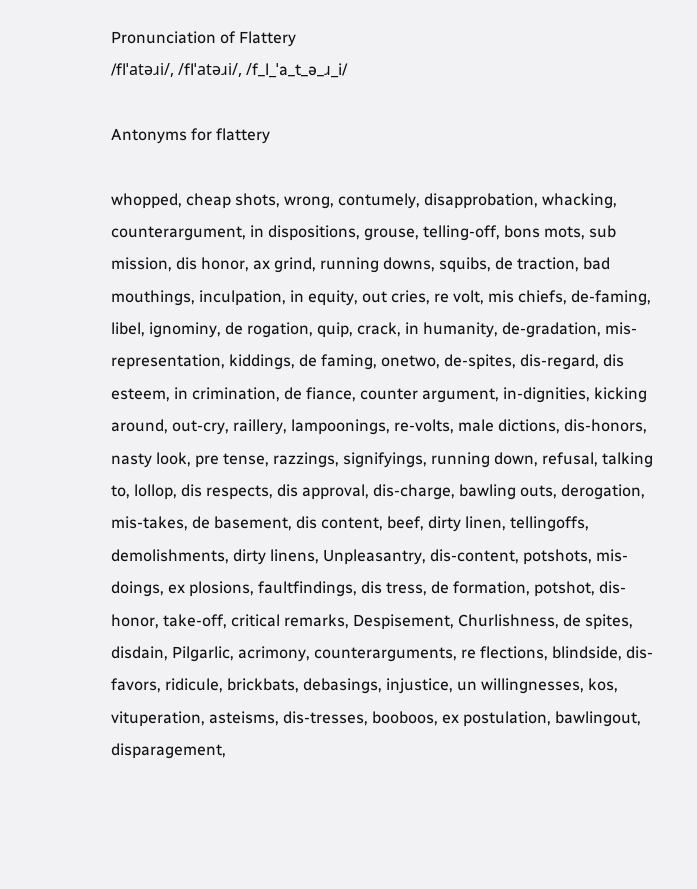Pronunciation of Flattery
/flˈatəɹi/, /flˈatəɹi/, /f_l_ˈa_t_ə_ɹ_i/

Antonyms for flattery

whopped, cheap shots, wrong, contumely, disapprobation, whacking, counterargument, in dispositions, grouse, telling-off, bons mots, sub mission, dis honor, ax grind, running downs, squibs, de traction, bad mouthings, inculpation, in equity, out cries, re volt, mis chiefs, de-faming, libel, ignominy, de rogation, quip, crack, in humanity, de-gradation, mis-representation, kiddings, de faming, onetwo, de-spites, dis-regard, dis esteem, in crimination, de fiance, counter argument, in-dignities, kicking around, out-cry, raillery, lampoonings, re-volts, male dictions, dis-honors, nasty look, pre tense, razzings, signifyings, running down, refusal, talking to, lollop, dis respects, dis approval, dis-charge, bawling outs, derogation, mis-takes, de basement, dis content, beef, dirty linen, tellingoffs, demolishments, dirty linens, Unpleasantry, dis-content, potshots, mis-doings, ex plosions, faultfindings, dis tress, de formation, potshot, dis-honor, take-off, critical remarks, Despisement, Churlishness, de spites, disdain, Pilgarlic, acrimony, counterarguments, re flections, blindside, dis-favors, ridicule, brickbats, debasings, injustice, un willingnesses, kos, vituperation, asteisms, dis-tresses, booboos, ex postulation, bawlingout, disparagement,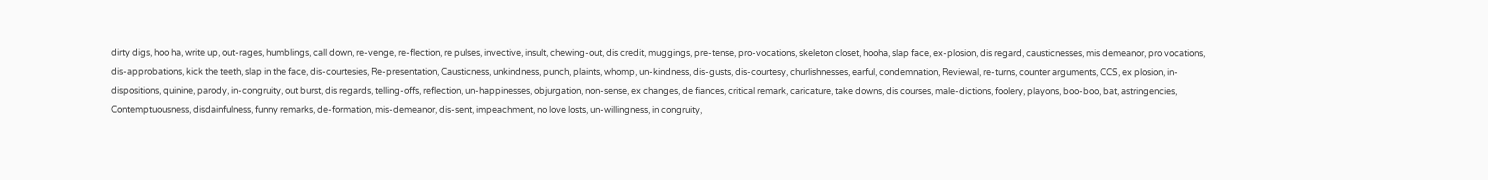dirty digs, hoo ha, write up, out-rages, humblings, call down, re-venge, re-flection, re pulses, invective, insult, chewing-out, dis credit, muggings, pre-tense, pro-vocations, skeleton closet, hooha, slap face, ex-plosion, dis regard, causticnesses, mis demeanor, pro vocations, dis-approbations, kick the teeth, slap in the face, dis-courtesies, Re-presentation, Causticness, unkindness, punch, plaints, whomp, un-kindness, dis-gusts, dis-courtesy, churlishnesses, earful, condemnation, Reviewal, re-turns, counter arguments, CCS, ex plosion, in-dispositions, quinine, parody, in-congruity, out burst, dis regards, telling-offs, reflection, un-happinesses, objurgation, non-sense, ex changes, de fiances, critical remark, caricature, take downs, dis courses, male-dictions, foolery, playons, boo-boo, bat, astringencies, Contemptuousness, disdainfulness, funny remarks, de-formation, mis-demeanor, dis-sent, impeachment, no love losts, un-willingness, in congruity,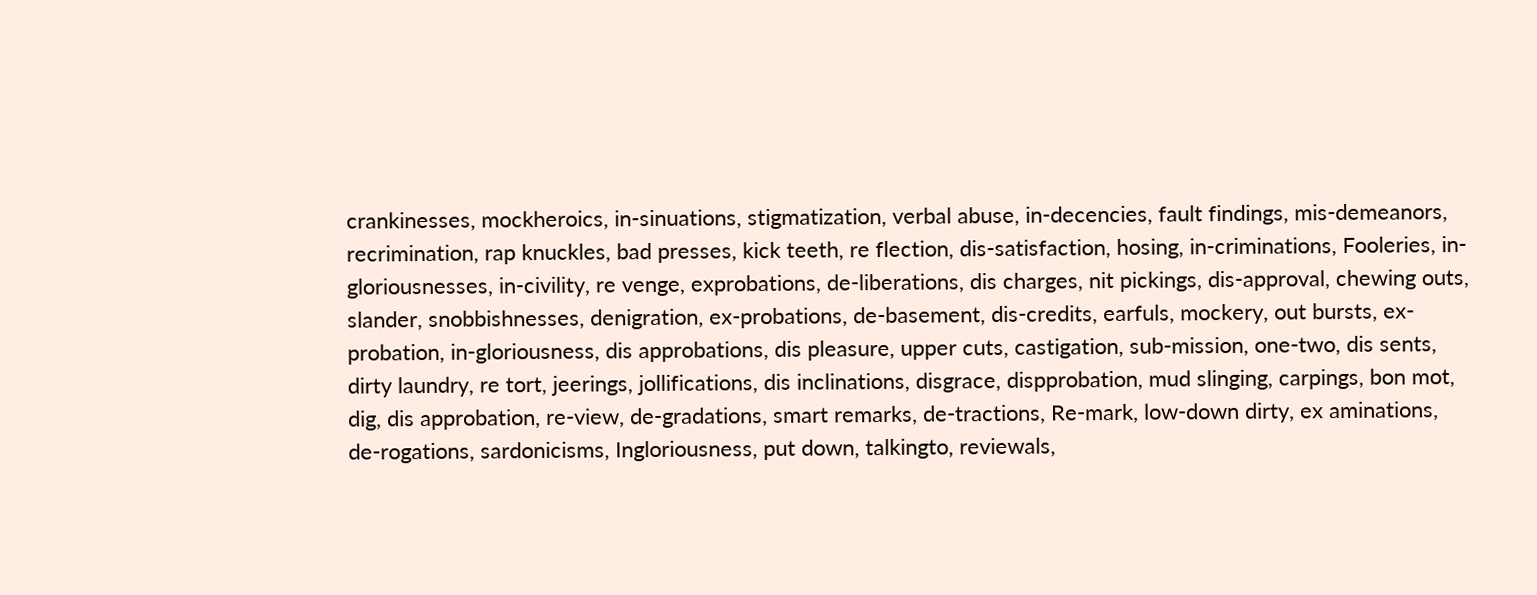crankinesses, mockheroics, in-sinuations, stigmatization, verbal abuse, in-decencies, fault findings, mis-demeanors, recrimination, rap knuckles, bad presses, kick teeth, re flection, dis-satisfaction, hosing, in-criminations, Fooleries, in-gloriousnesses, in-civility, re venge, exprobations, de-liberations, dis charges, nit pickings, dis-approval, chewing outs, slander, snobbishnesses, denigration, ex-probations, de-basement, dis-credits, earfuls, mockery, out bursts, ex-probation, in-gloriousness, dis approbations, dis pleasure, upper cuts, castigation, sub-mission, one-two, dis sents, dirty laundry, re tort, jeerings, jollifications, dis inclinations, disgrace, dispprobation, mud slinging, carpings, bon mot, dig, dis approbation, re-view, de-gradations, smart remarks, de-tractions, Re-mark, low-down dirty, ex aminations, de-rogations, sardonicisms, Ingloriousness, put down, talkingto, reviewals,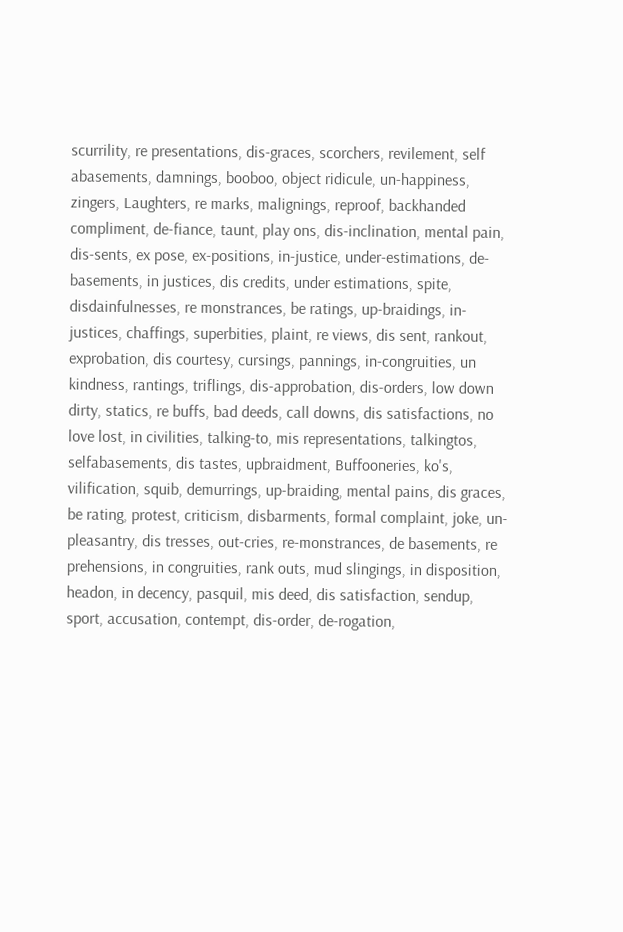scurrility, re presentations, dis-graces, scorchers, revilement, self abasements, damnings, booboo, object ridicule, un-happiness, zingers, Laughters, re marks, malignings, reproof, backhanded compliment, de-fiance, taunt, play ons, dis-inclination, mental pain, dis-sents, ex pose, ex-positions, in-justice, under-estimations, de-basements, in justices, dis credits, under estimations, spite, disdainfulnesses, re monstrances, be ratings, up-braidings, in-justices, chaffings, superbities, plaint, re views, dis sent, rankout, exprobation, dis courtesy, cursings, pannings, in-congruities, un kindness, rantings, triflings, dis-approbation, dis-orders, low down dirty, statics, re buffs, bad deeds, call downs, dis satisfactions, no love lost, in civilities, talking-to, mis representations, talkingtos, selfabasements, dis tastes, upbraidment, Buffooneries, ko's, vilification, squib, demurrings, up-braiding, mental pains, dis graces, be rating, protest, criticism, disbarments, formal complaint, joke, un-pleasantry, dis tresses, out-cries, re-monstrances, de basements, re prehensions, in congruities, rank outs, mud slingings, in disposition, headon, in decency, pasquil, mis deed, dis satisfaction, sendup, sport, accusation, contempt, dis-order, de-rogation,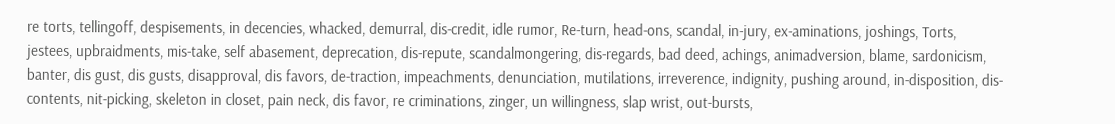re torts, tellingoff, despisements, in decencies, whacked, demurral, dis-credit, idle rumor, Re-turn, head-ons, scandal, in-jury, ex-aminations, joshings, Torts, jestees, upbraidments, mis-take, self abasement, deprecation, dis-repute, scandalmongering, dis-regards, bad deed, achings, animadversion, blame, sardonicism, banter, dis gust, dis gusts, disapproval, dis favors, de-traction, impeachments, denunciation, mutilations, irreverence, indignity, pushing around, in-disposition, dis-contents, nit-picking, skeleton in closet, pain neck, dis favor, re criminations, zinger, un willingness, slap wrist, out-bursts,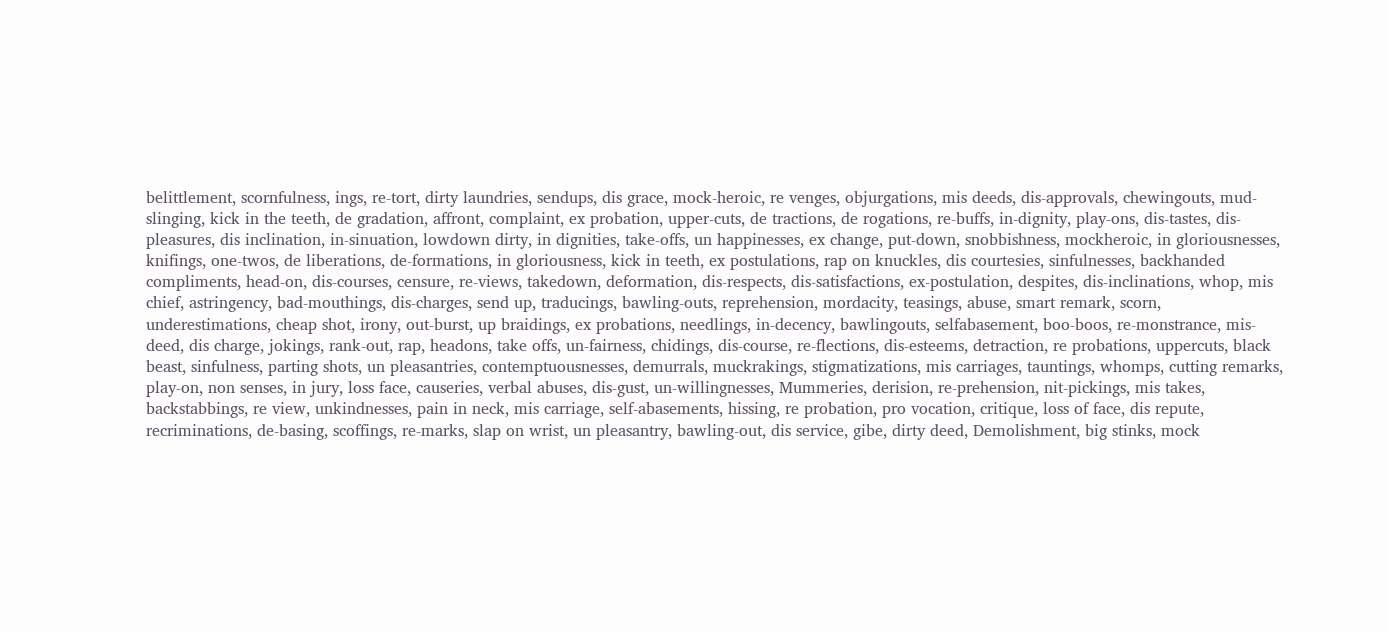belittlement, scornfulness, ings, re-tort, dirty laundries, sendups, dis grace, mock-heroic, re venges, objurgations, mis deeds, dis-approvals, chewingouts, mud-slinging, kick in the teeth, de gradation, affront, complaint, ex probation, upper-cuts, de tractions, de rogations, re-buffs, in-dignity, play-ons, dis-tastes, dis-pleasures, dis inclination, in-sinuation, lowdown dirty, in dignities, take-offs, un happinesses, ex change, put-down, snobbishness, mockheroic, in gloriousnesses, knifings, one-twos, de liberations, de-formations, in gloriousness, kick in teeth, ex postulations, rap on knuckles, dis courtesies, sinfulnesses, backhanded compliments, head-on, dis-courses, censure, re-views, takedown, deformation, dis-respects, dis-satisfactions, ex-postulation, despites, dis-inclinations, whop, mis chief, astringency, bad-mouthings, dis-charges, send up, traducings, bawling-outs, reprehension, mordacity, teasings, abuse, smart remark, scorn, underestimations, cheap shot, irony, out-burst, up braidings, ex probations, needlings, in-decency, bawlingouts, selfabasement, boo-boos, re-monstrance, mis-deed, dis charge, jokings, rank-out, rap, headons, take offs, un-fairness, chidings, dis-course, re-flections, dis-esteems, detraction, re probations, uppercuts, black beast, sinfulness, parting shots, un pleasantries, contemptuousnesses, demurrals, muckrakings, stigmatizations, mis carriages, tauntings, whomps, cutting remarks, play-on, non senses, in jury, loss face, causeries, verbal abuses, dis-gust, un-willingnesses, Mummeries, derision, re-prehension, nit-pickings, mis takes, backstabbings, re view, unkindnesses, pain in neck, mis carriage, self-abasements, hissing, re probation, pro vocation, critique, loss of face, dis repute, recriminations, de-basing, scoffings, re-marks, slap on wrist, un pleasantry, bawling-out, dis service, gibe, dirty deed, Demolishment, big stinks, mock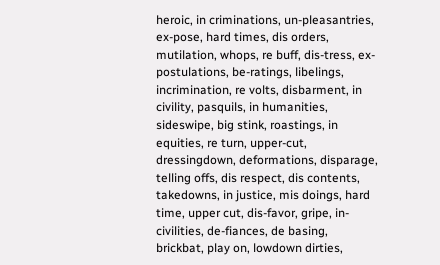heroic, in criminations, un-pleasantries, ex-pose, hard times, dis orders, mutilation, whops, re buff, dis-tress, ex-postulations, be-ratings, libelings, incrimination, re volts, disbarment, in civility, pasquils, in humanities, sideswipe, big stink, roastings, in equities, re turn, upper-cut, dressingdown, deformations, disparage, telling offs, dis respect, dis contents, takedowns, in justice, mis doings, hard time, upper cut, dis-favor, gripe, in-civilities, de-fiances, de basing, brickbat, play on, lowdown dirties,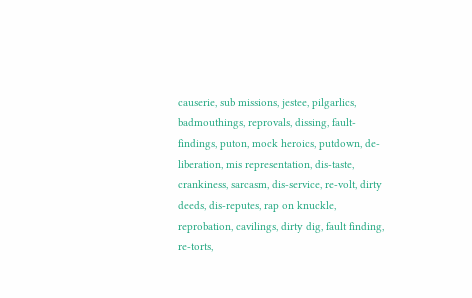causerie, sub missions, jestee, pilgarlics, badmouthings, reprovals, dissing, fault-findings, puton, mock heroics, putdown, de-liberation, mis representation, dis-taste, crankiness, sarcasm, dis-service, re-volt, dirty deeds, dis-reputes, rap on knuckle, reprobation, cavilings, dirty dig, fault finding, re-torts,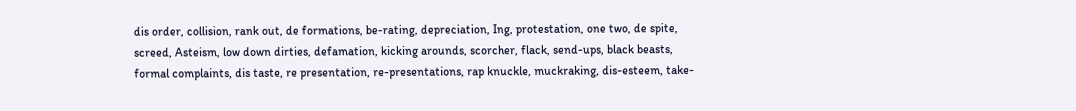dis order, collision, rank out, de formations, be-rating, depreciation, Ing, protestation, one two, de spite, screed, Asteism, low down dirties, defamation, kicking arounds, scorcher, flack, send-ups, black beasts, formal complaints, dis taste, re presentation, re-presentations, rap knuckle, muckraking, dis-esteem, take-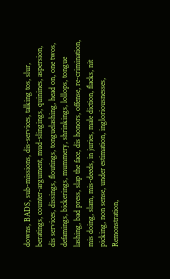downs, BADS, sub-missions, dis-services, talking tos, slur, beratings, counter-argument, mud-slingings, quinines, aspersion, dis services, dissings, floutings, tonguelashing, head on, one twos, defamings, bickerings, mummery, shrinkings, lollops, tongue lashing, bad press, slap the face, dis honors, offense, re-crimination, mis doing, slam, mis-deeds, in juries, male diction, flacks, nit picking, non sense, under estimation, ingloriousnesses, Remonstration,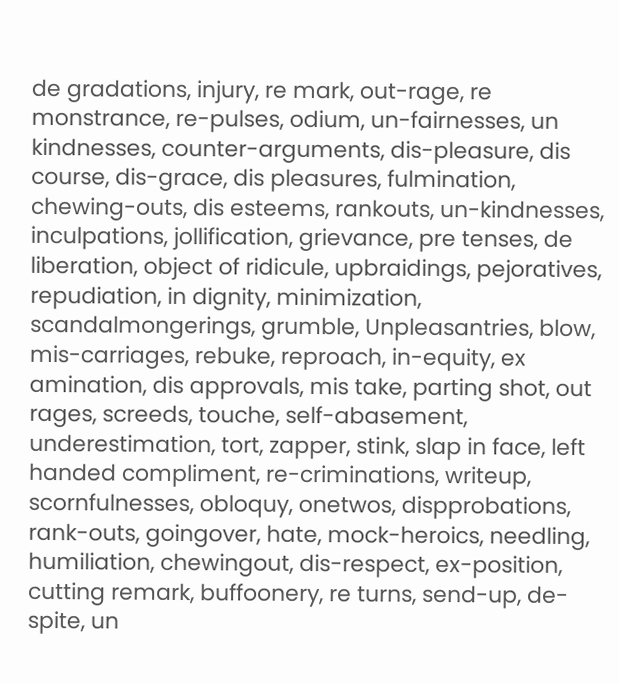de gradations, injury, re mark, out-rage, re monstrance, re-pulses, odium, un-fairnesses, un kindnesses, counter-arguments, dis-pleasure, dis course, dis-grace, dis pleasures, fulmination, chewing-outs, dis esteems, rankouts, un-kindnesses, inculpations, jollification, grievance, pre tenses, de liberation, object of ridicule, upbraidings, pejoratives, repudiation, in dignity, minimization, scandalmongerings, grumble, Unpleasantries, blow, mis-carriages, rebuke, reproach, in-equity, ex amination, dis approvals, mis take, parting shot, out rages, screeds, touche, self-abasement, underestimation, tort, zapper, stink, slap in face, left handed compliment, re-criminations, writeup, scornfulnesses, obloquy, onetwos, dispprobations, rank-outs, goingover, hate, mock-heroics, needling, humiliation, chewingout, dis-respect, ex-position, cutting remark, buffoonery, re turns, send-up, de-spite, un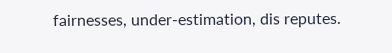fairnesses, under-estimation, dis reputes.